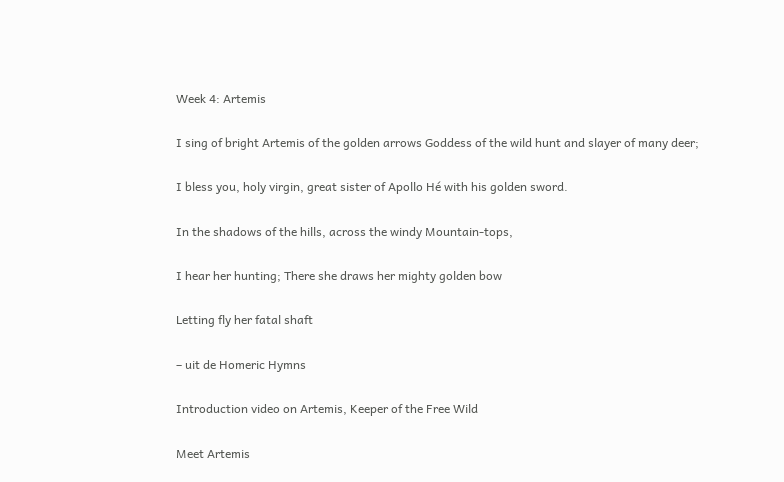Week 4: Artemis

I sing of bright Artemis of the golden arrows Goddess of the wild hunt and slayer of many deer;

I bless you, holy virgin, great sister of Apollo Hé with his golden sword.

In the shadows of the hills, across the windy Mountain-tops,

I hear her hunting; There she draws her mighty golden bow

Letting fly her fatal shaft

– uit de Homeric Hymns

Introduction video on Artemis, Keeper of the Free Wild

Meet Artemis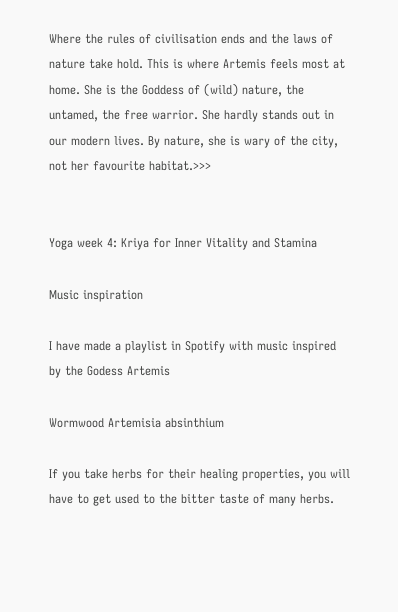Where the rules of civilisation ends and the laws of nature take hold. This is where Artemis feels most at home. She is the Goddess of (wild) nature, the untamed, the free warrior. She hardly stands out in our modern lives. By nature, she is wary of the city, not her favourite habitat.>>>


Yoga week 4: Kriya for Inner Vitality and Stamina

Music inspiration

I have made a playlist in Spotify with music inspired by the Godess Artemis

Wormwood Artemisia absinthium

If you take herbs for their healing properties, you will have to get used to the bitter taste of many herbs.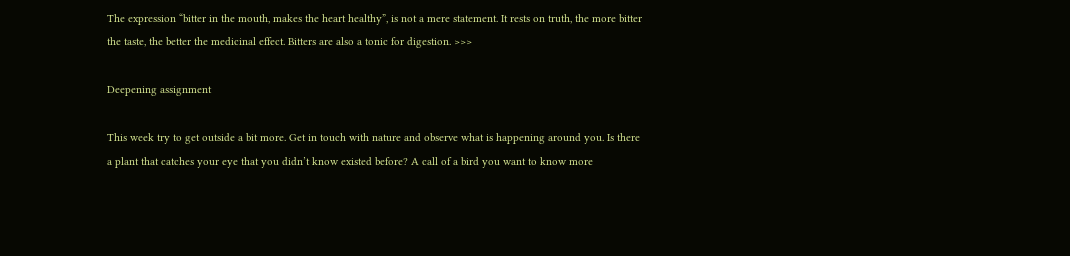The expression “bitter in the mouth, makes the heart healthy”, is not a mere statement. It rests on truth, the more bitter the taste, the better the medicinal effect. Bitters are also a tonic for digestion. >>>

Deepening assignment

This week try to get outside a bit more. Get in touch with nature and observe what is happening around you. Is there a plant that catches your eye that you didn’t know existed before? A call of a bird you want to know more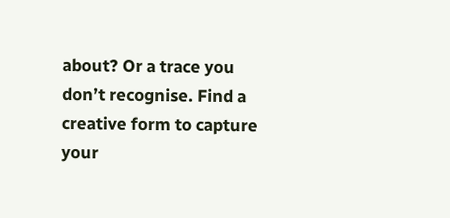about? Or a trace you don’t recognise. Find a creative form to capture your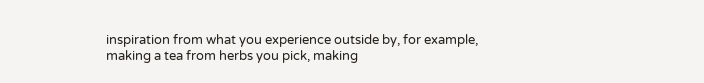inspiration from what you experience outside by, for example, making a tea from herbs you pick, making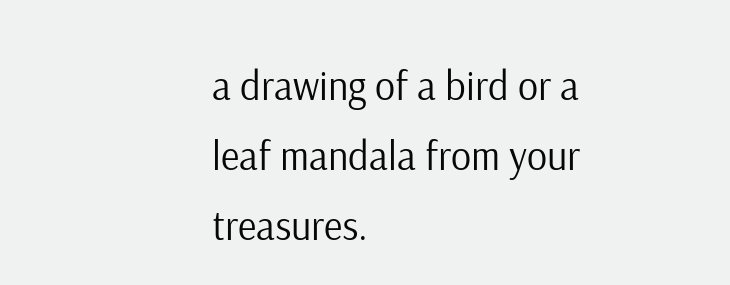a drawing of a bird or a leaf mandala from your treasures.